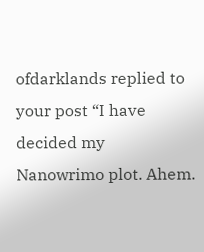ofdarklands replied to your post “I have decided my Nanowrimo plot. Ahem.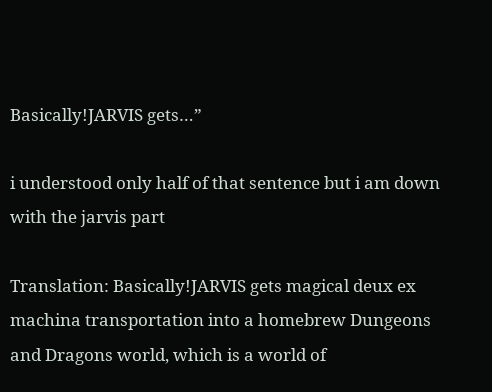Basically!JARVIS gets…”

i understood only half of that sentence but i am down with the jarvis part

Translation: Basically!JARVIS gets magical deux ex machina transportation into a homebrew Dungeons and Dragons world, which is a world of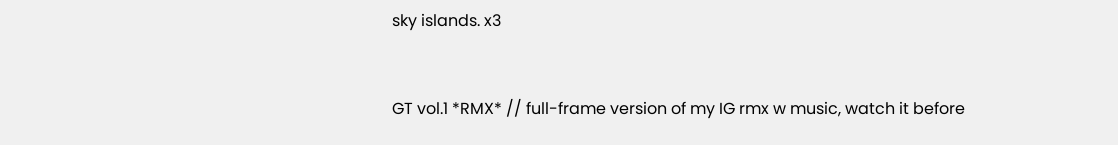sky islands. x3


GT vol.1 *RMX* // full-frame version of my IG rmx w music, watch it before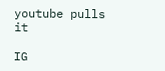youtube pulls it

IG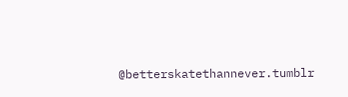@betterskatethannever.tumblr